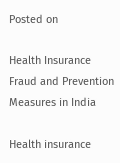Posted on

Health Insurance Fraud and Prevention Measures in India

Health insurance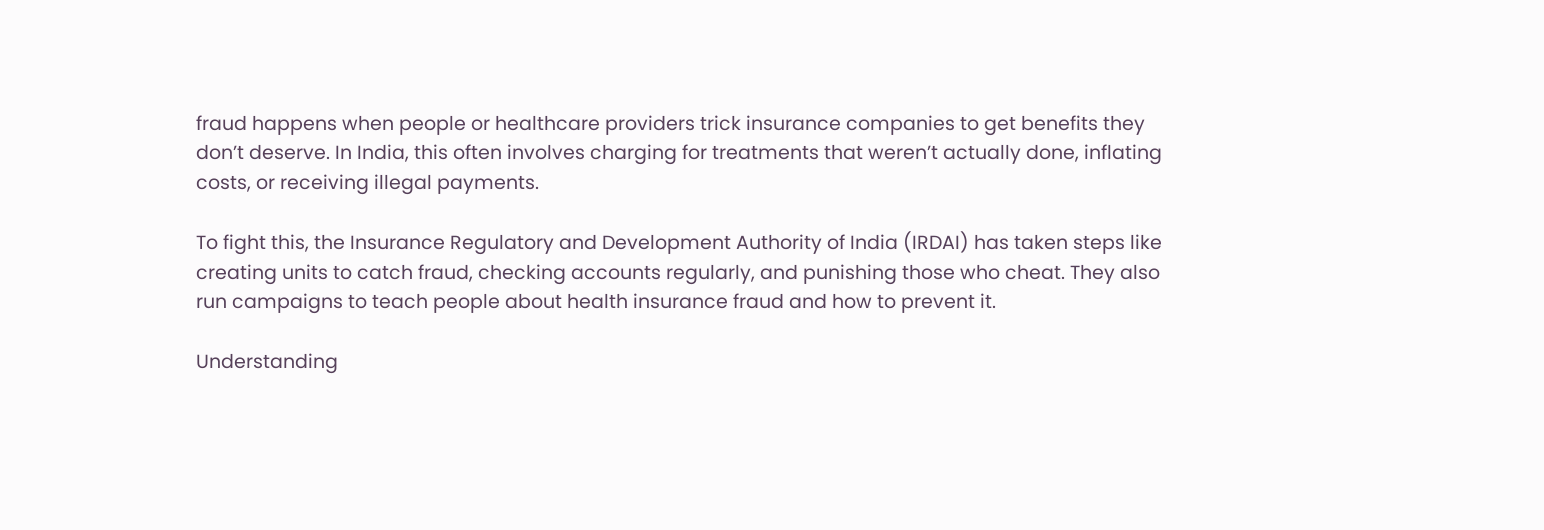fraud happens when people or healthcare providers trick insurance companies to get benefits they don’t deserve. In India, this often involves charging for treatments that weren’t actually done, inflating costs, or receiving illegal payments.

To fight this, the Insurance Regulatory and Development Authority of India (IRDAI) has taken steps like creating units to catch fraud, checking accounts regularly, and punishing those who cheat. They also run campaigns to teach people about health insurance fraud and how to prevent it.

Understanding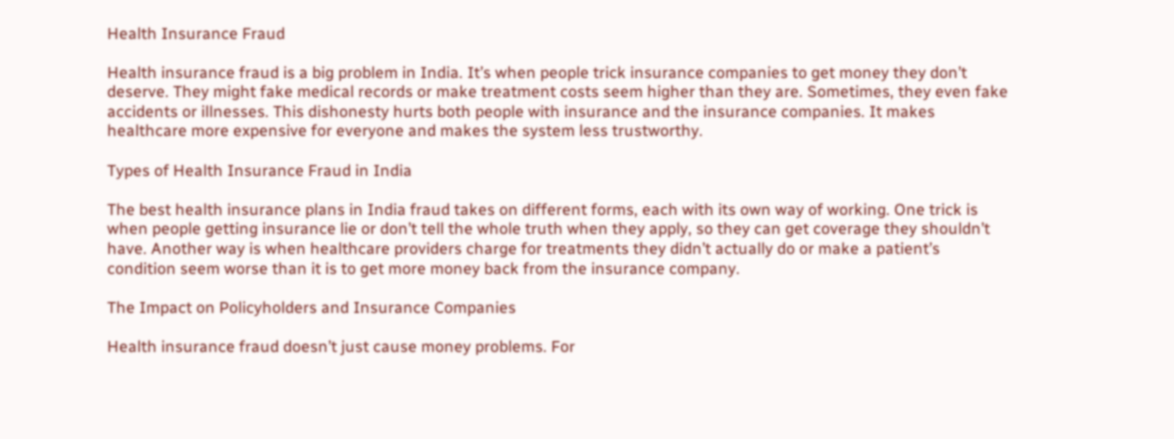Health Insurance Fraud

Health insurance fraud is a big problem in India. It’s when people trick insurance companies to get money they don’t deserve. They might fake medical records or make treatment costs seem higher than they are. Sometimes, they even fake accidents or illnesses. This dishonesty hurts both people with insurance and the insurance companies. It makes healthcare more expensive for everyone and makes the system less trustworthy.

Types of Health Insurance Fraud in India

The best health insurance plans in India fraud takes on different forms, each with its own way of working. One trick is when people getting insurance lie or don’t tell the whole truth when they apply, so they can get coverage they shouldn’t have. Another way is when healthcare providers charge for treatments they didn’t actually do or make a patient’s condition seem worse than it is to get more money back from the insurance company.

The Impact on Policyholders and Insurance Companies

Health insurance fraud doesn’t just cause money problems. For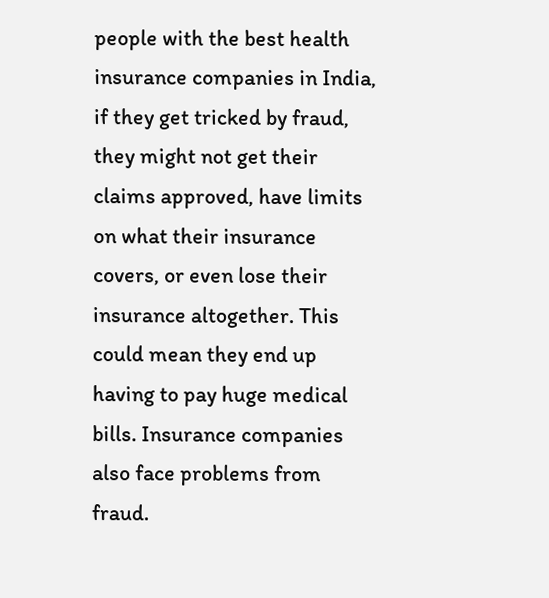people with the best health insurance companies in India, if they get tricked by fraud, they might not get their claims approved, have limits on what their insurance covers, or even lose their insurance altogether. This could mean they end up having to pay huge medical bills. Insurance companies also face problems from fraud.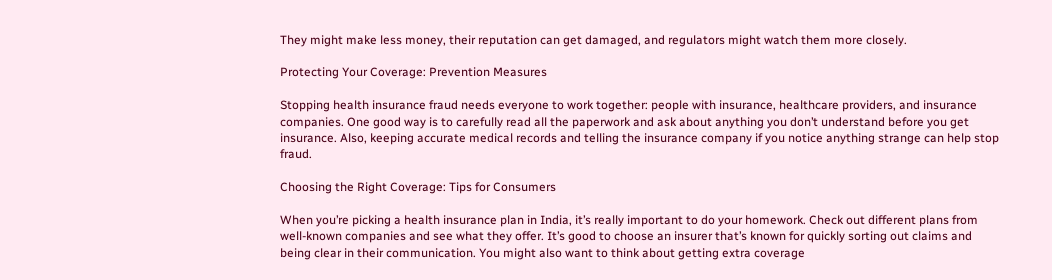They might make less money, their reputation can get damaged, and regulators might watch them more closely.

Protecting Your Coverage: Prevention Measures

Stopping health insurance fraud needs everyone to work together: people with insurance, healthcare providers, and insurance companies. One good way is to carefully read all the paperwork and ask about anything you don’t understand before you get insurance. Also, keeping accurate medical records and telling the insurance company if you notice anything strange can help stop fraud.

Choosing the Right Coverage: Tips for Consumers

When you’re picking a health insurance plan in India, it’s really important to do your homework. Check out different plans from well-known companies and see what they offer. It’s good to choose an insurer that’s known for quickly sorting out claims and being clear in their communication. You might also want to think about getting extra coverage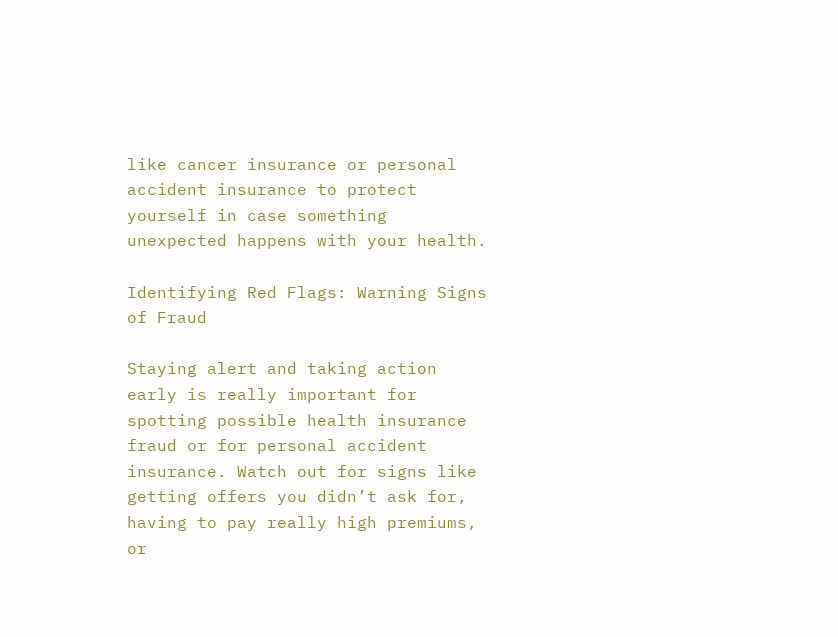like cancer insurance or personal accident insurance to protect yourself in case something unexpected happens with your health.

Identifying Red Flags: Warning Signs of Fraud

Staying alert and taking action early is really important for spotting possible health insurance fraud or for personal accident insurance. Watch out for signs like getting offers you didn’t ask for, having to pay really high premiums, or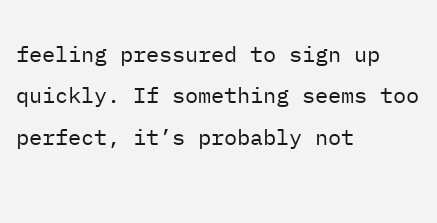feeling pressured to sign up quickly. If something seems too perfect, it’s probably not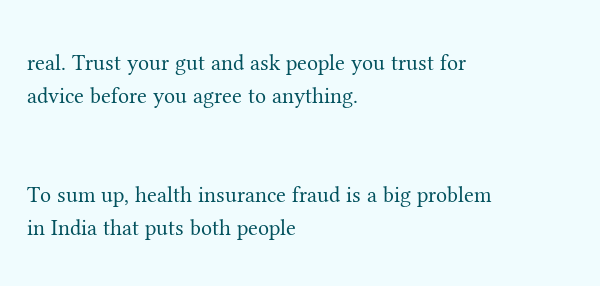real. Trust your gut and ask people you trust for advice before you agree to anything.


To sum up, health insurance fraud is a big problem in India that puts both people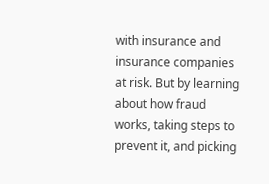with insurance and insurance companies at risk. But by learning about how fraud works, taking steps to prevent it, and picking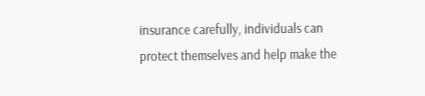insurance carefully, individuals can protect themselves and help make the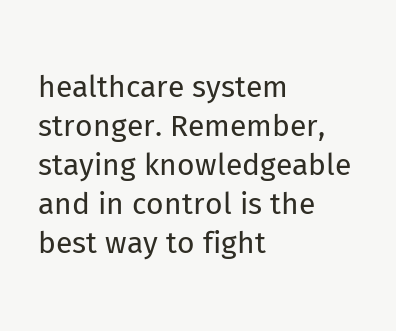healthcare system stronger. Remember, staying knowledgeable and in control is the best way to fight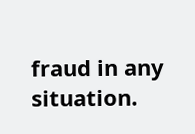fraud in any situation.